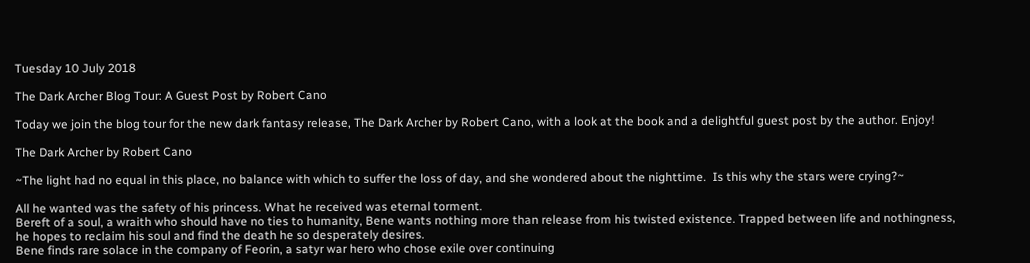Tuesday 10 July 2018

The Dark Archer Blog Tour: A Guest Post by Robert Cano

Today we join the blog tour for the new dark fantasy release, The Dark Archer by Robert Cano, with a look at the book and a delightful guest post by the author. Enjoy!

The Dark Archer by Robert Cano

~The light had no equal in this place, no balance with which to suffer the loss of day, and she wondered about the nighttime.  Is this why the stars were crying?~

All he wanted was the safety of his princess. What he received was eternal torment.
Bereft of a soul, a wraith who should have no ties to humanity, Bene wants nothing more than release from his twisted existence. Trapped between life and nothingness, he hopes to reclaim his soul and find the death he so desperately desires.
Bene finds rare solace in the company of Feorin, a satyr war hero who chose exile over continuing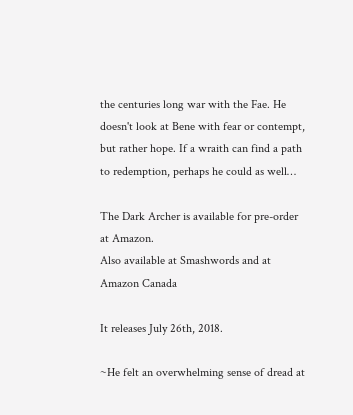the centuries long war with the Fae. He doesn't look at Bene with fear or contempt, but rather hope. If a wraith can find a path to redemption, perhaps he could as well…

The Dark Archer is available for pre-order at Amazon.
Also available at Smashwords and at Amazon Canada

It releases July 26th, 2018.

~He felt an overwhelming sense of dread at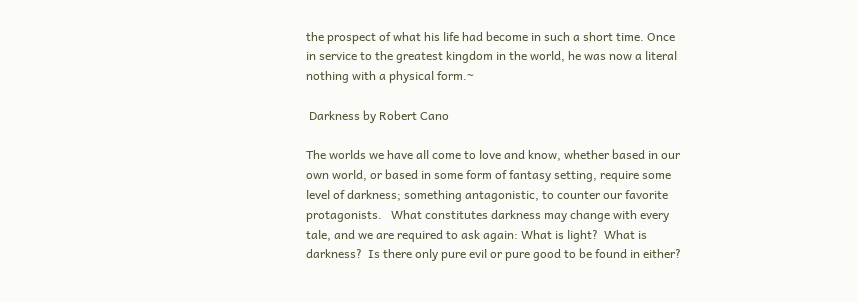the prospect of what his life had become in such a short time. Once in service to the greatest kingdom in the world, he was now a literal nothing with a physical form.~

 Darkness by Robert Cano

The worlds we have all come to love and know, whether based in our own world, or based in some form of fantasy setting, require some level of darkness; something antagonistic, to counter our favorite protagonists.   What constitutes darkness may change with every tale, and we are required to ask again: What is light?  What is darkness?  Is there only pure evil or pure good to be found in either?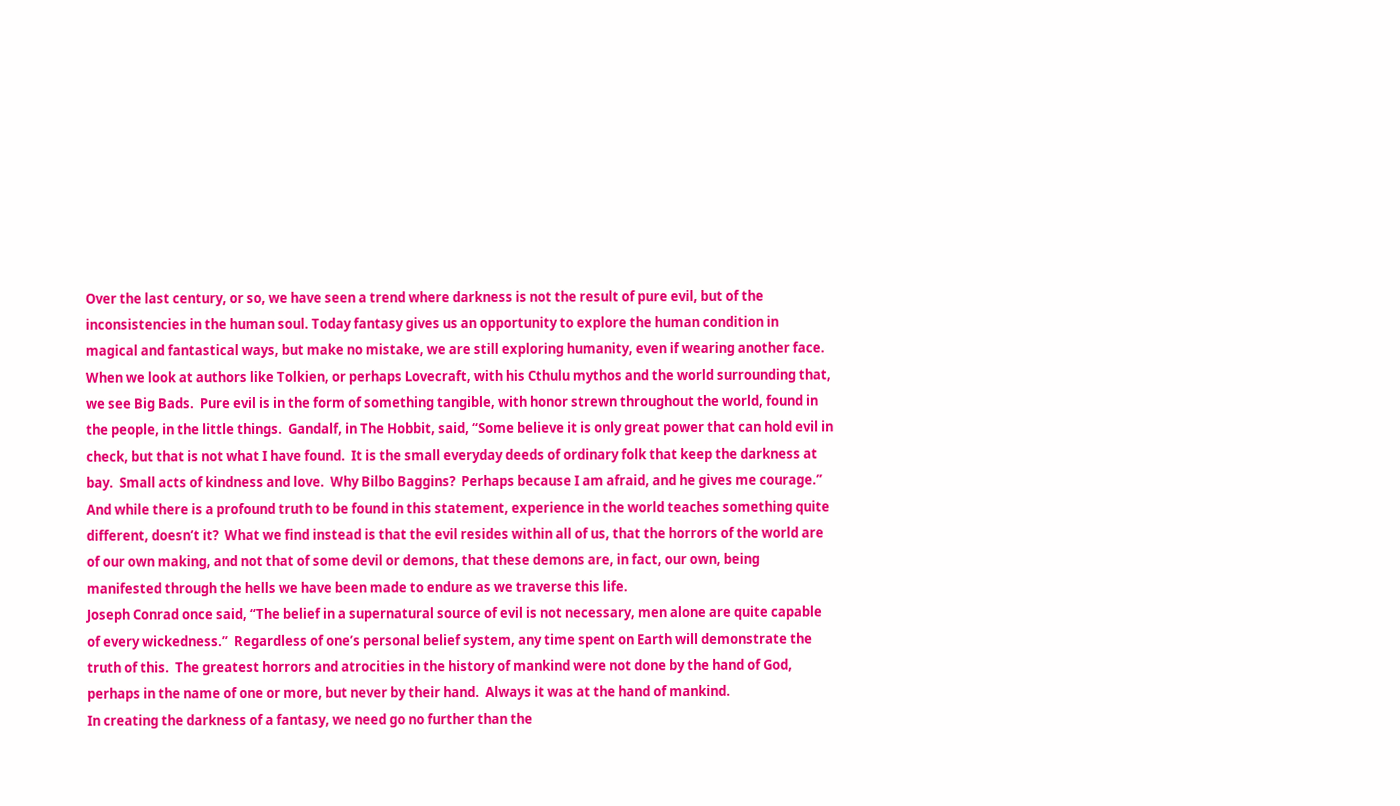Over the last century, or so, we have seen a trend where darkness is not the result of pure evil, but of the inconsistencies in the human soul. Today fantasy gives us an opportunity to explore the human condition in magical and fantastical ways, but make no mistake, we are still exploring humanity, even if wearing another face.
When we look at authors like Tolkien, or perhaps Lovecraft, with his Cthulu mythos and the world surrounding that, we see Big Bads.  Pure evil is in the form of something tangible, with honor strewn throughout the world, found in the people, in the little things.  Gandalf, in The Hobbit, said, “Some believe it is only great power that can hold evil in check, but that is not what I have found.  It is the small everyday deeds of ordinary folk that keep the darkness at bay.  Small acts of kindness and love.  Why Bilbo Baggins?  Perhaps because I am afraid, and he gives me courage.”
And while there is a profound truth to be found in this statement, experience in the world teaches something quite different, doesn’t it?  What we find instead is that the evil resides within all of us, that the horrors of the world are of our own making, and not that of some devil or demons, that these demons are, in fact, our own, being manifested through the hells we have been made to endure as we traverse this life.
Joseph Conrad once said, “The belief in a supernatural source of evil is not necessary, men alone are quite capable of every wickedness.”  Regardless of one’s personal belief system, any time spent on Earth will demonstrate the truth of this.  The greatest horrors and atrocities in the history of mankind were not done by the hand of God, perhaps in the name of one or more, but never by their hand.  Always it was at the hand of mankind.
In creating the darkness of a fantasy, we need go no further than the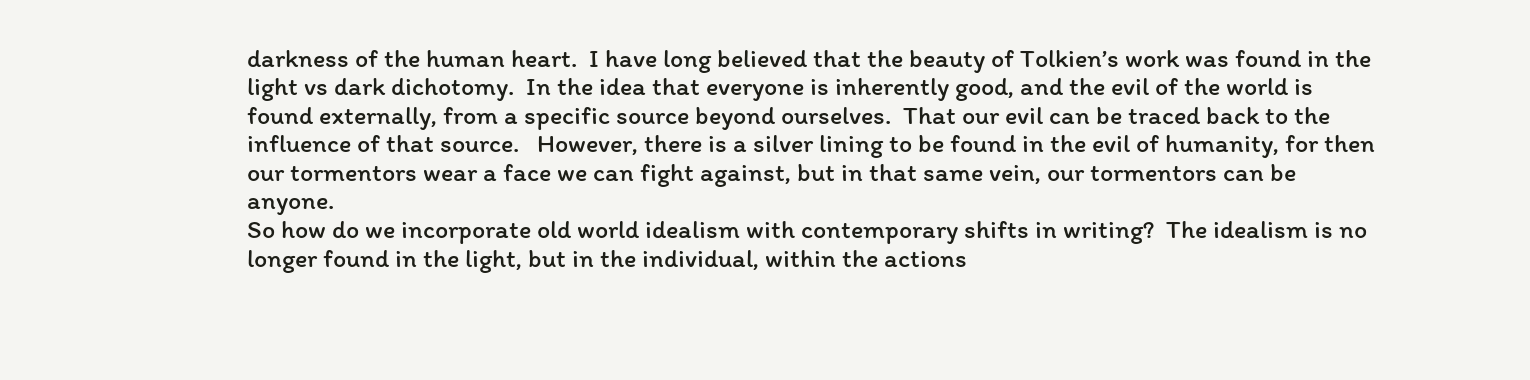darkness of the human heart.  I have long believed that the beauty of Tolkien’s work was found in the light vs dark dichotomy.  In the idea that everyone is inherently good, and the evil of the world is found externally, from a specific source beyond ourselves.  That our evil can be traced back to the influence of that source.   However, there is a silver lining to be found in the evil of humanity, for then our tormentors wear a face we can fight against, but in that same vein, our tormentors can be anyone.
So how do we incorporate old world idealism with contemporary shifts in writing?  The idealism is no longer found in the light, but in the individual, within the actions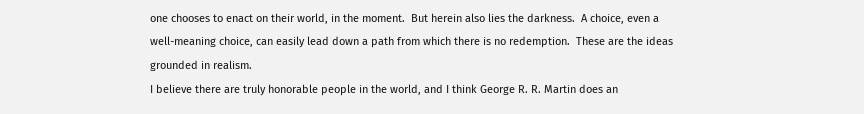one chooses to enact on their world, in the moment.  But herein also lies the darkness.  A choice, even a well-meaning choice, can easily lead down a path from which there is no redemption.  These are the ideas grounded in realism.
I believe there are truly honorable people in the world, and I think George R. R. Martin does an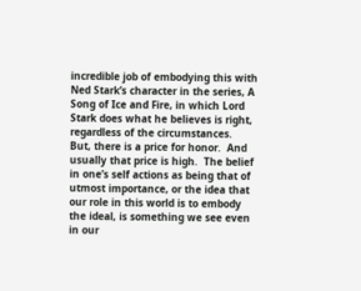incredible job of embodying this with Ned Stark’s character in the series, A Song of Ice and Fire, in which Lord Stark does what he believes is right, regardless of the circumstances.  But, there is a price for honor.  And usually that price is high.  The belief in one’s self actions as being that of utmost importance, or the idea that our role in this world is to embody the ideal, is something we see even in our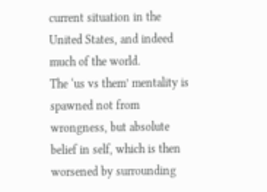current situation in the United States, and indeed much of the world.
The ‘us vs them’ mentality is spawned not from wrongness, but absolute belief in self, which is then worsened by surrounding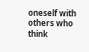oneself with others who think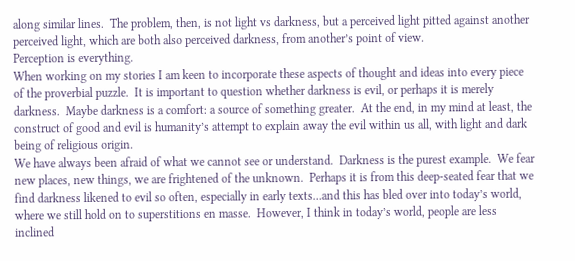along similar lines.  The problem, then, is not light vs darkness, but a perceived light pitted against another perceived light, which are both also perceived darkness, from another’s point of view.
Perception is everything.
When working on my stories I am keen to incorporate these aspects of thought and ideas into every piece of the proverbial puzzle.  It is important to question whether darkness is evil, or perhaps it is merely darkness.  Maybe darkness is a comfort: a source of something greater.  At the end, in my mind at least, the construct of good and evil is humanity’s attempt to explain away the evil within us all, with light and dark being of religious origin.
We have always been afraid of what we cannot see or understand.  Darkness is the purest example.  We fear new places, new things, we are frightened of the unknown.  Perhaps it is from this deep-seated fear that we find darkness likened to evil so often, especially in early texts…and this has bled over into today’s world, where we still hold on to superstitions en masse.  However, I think in today’s world, people are less inclined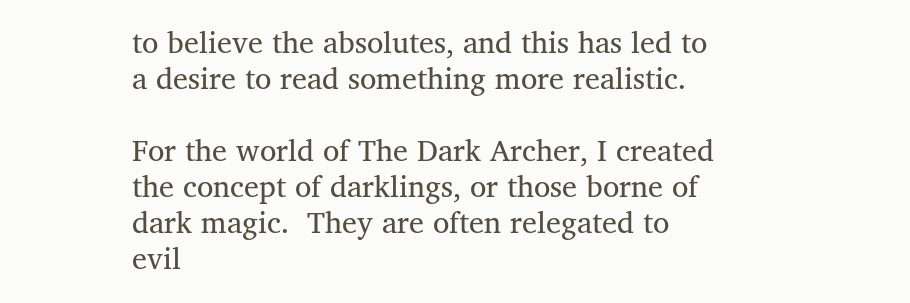to believe the absolutes, and this has led to a desire to read something more realistic.

For the world of The Dark Archer, I created the concept of darklings, or those borne of dark magic.  They are often relegated to evil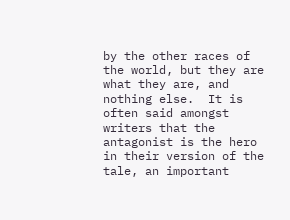by the other races of the world, but they are what they are, and nothing else.  It is often said amongst writers that the antagonist is the hero in their version of the tale, an important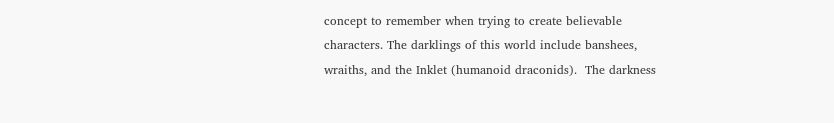concept to remember when trying to create believable characters. The darklings of this world include banshees, wraiths, and the Inklet (humanoid draconids).  The darkness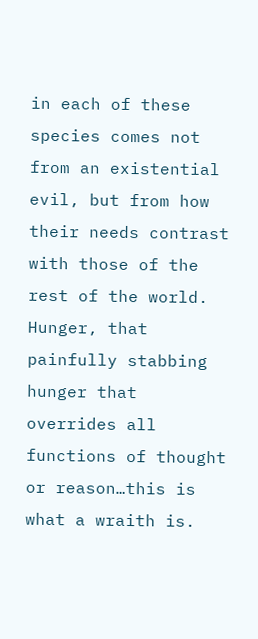in each of these species comes not from an existential evil, but from how their needs contrast with those of the rest of the world.
Hunger, that painfully stabbing hunger that overrides all functions of thought or reason…this is what a wraith is.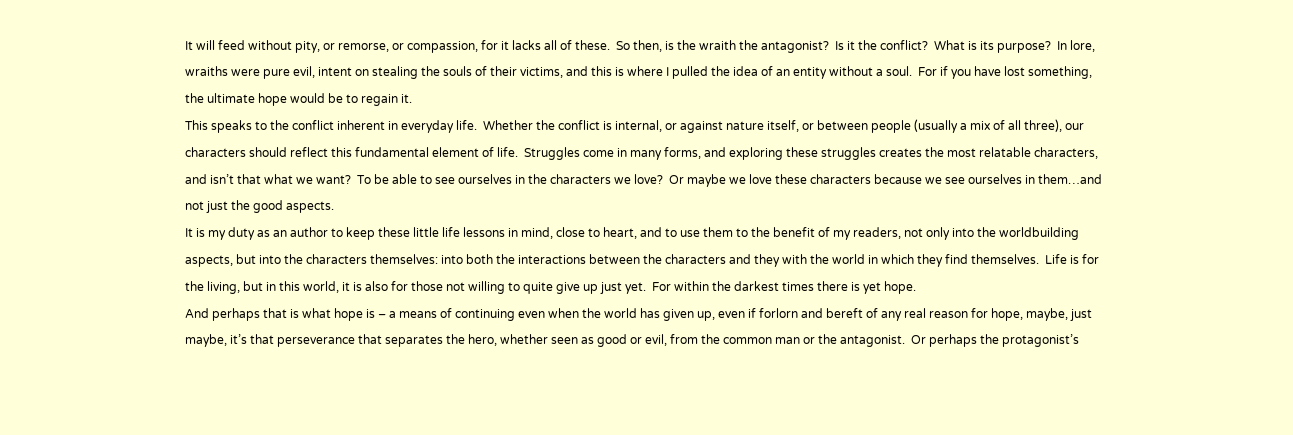It will feed without pity, or remorse, or compassion, for it lacks all of these.  So then, is the wraith the antagonist?  Is it the conflict?  What is its purpose?  In lore, wraiths were pure evil, intent on stealing the souls of their victims, and this is where I pulled the idea of an entity without a soul.  For if you have lost something, the ultimate hope would be to regain it.
This speaks to the conflict inherent in everyday life.  Whether the conflict is internal, or against nature itself, or between people (usually a mix of all three), our characters should reflect this fundamental element of life.  Struggles come in many forms, and exploring these struggles creates the most relatable characters, and isn’t that what we want?  To be able to see ourselves in the characters we love?  Or maybe we love these characters because we see ourselves in them…and not just the good aspects.
It is my duty as an author to keep these little life lessons in mind, close to heart, and to use them to the benefit of my readers, not only into the worldbuilding aspects, but into the characters themselves: into both the interactions between the characters and they with the world in which they find themselves.  Life is for the living, but in this world, it is also for those not willing to quite give up just yet.  For within the darkest times there is yet hope.
And perhaps that is what hope is – a means of continuing even when the world has given up, even if forlorn and bereft of any real reason for hope, maybe, just maybe, it’s that perseverance that separates the hero, whether seen as good or evil, from the common man or the antagonist.  Or perhaps the protagonist’s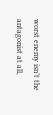worst enemy isn’t the antagonist at all,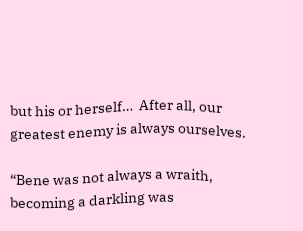but his or herself…  After all, our greatest enemy is always ourselves.

“Bene was not always a wraith, becoming a darkling was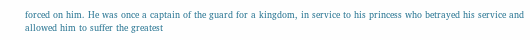forced on him. He was once a captain of the guard for a kingdom, in service to his princess who betrayed his service and allowed him to suffer the greatest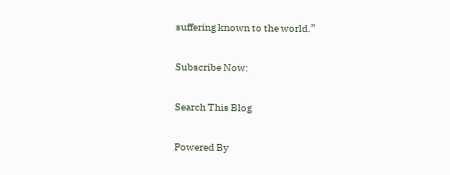suffering known to the world.”

Subscribe Now:

Search This Blog

Powered By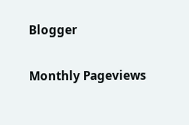Blogger

Monthly Pageviews